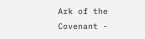Ark of the Covenant -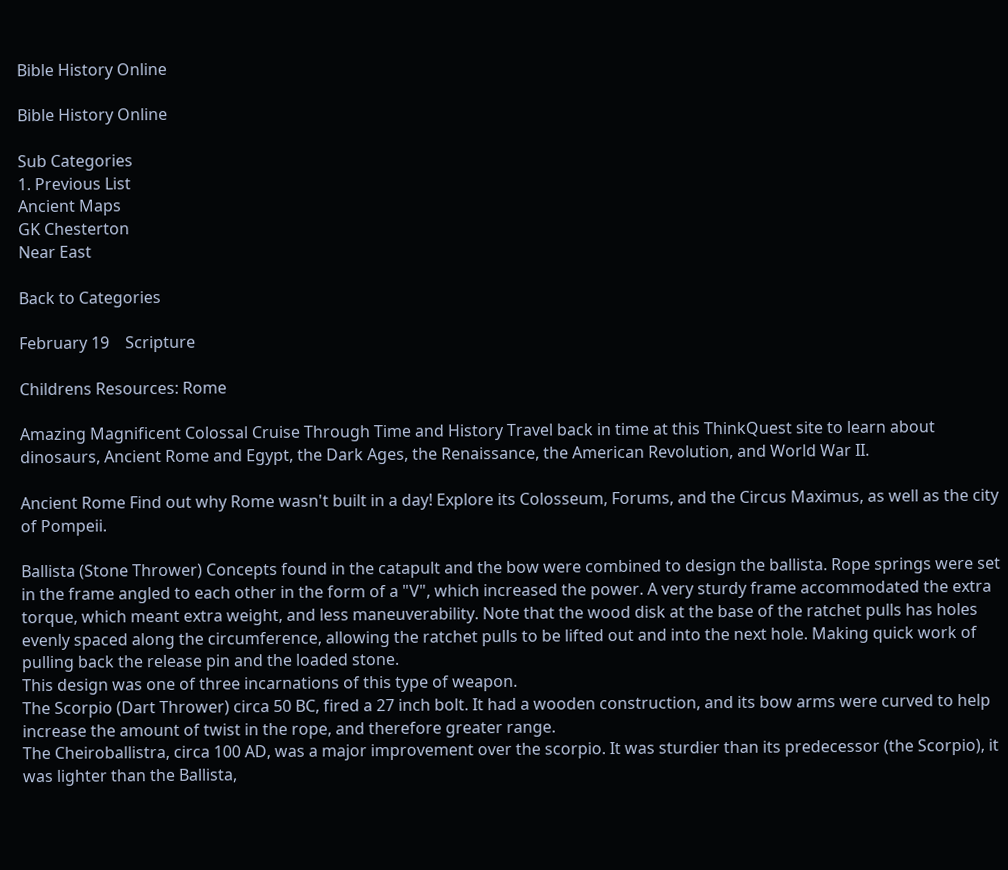Bible History Online

Bible History Online

Sub Categories
1. Previous List
Ancient Maps
GK Chesterton
Near East

Back to Categories

February 19    Scripture

Childrens Resources: Rome

Amazing Magnificent Colossal Cruise Through Time and History Travel back in time at this ThinkQuest site to learn about dinosaurs, Ancient Rome and Egypt, the Dark Ages, the Renaissance, the American Revolution, and World War II.

Ancient Rome Find out why Rome wasn't built in a day! Explore its Colosseum, Forums, and the Circus Maximus, as well as the city of Pompeii.

Ballista (Stone Thrower) Concepts found in the catapult and the bow were combined to design the ballista. Rope springs were set in the frame angled to each other in the form of a "V", which increased the power. A very sturdy frame accommodated the extra torque, which meant extra weight, and less maneuverability. Note that the wood disk at the base of the ratchet pulls has holes evenly spaced along the circumference, allowing the ratchet pulls to be lifted out and into the next hole. Making quick work of pulling back the release pin and the loaded stone.
This design was one of three incarnations of this type of weapon.
The Scorpio (Dart Thrower) circa 50 BC, fired a 27 inch bolt. It had a wooden construction, and its bow arms were curved to help increase the amount of twist in the rope, and therefore greater range.
The Cheiroballistra, circa 100 AD, was a major improvement over the scorpio. It was sturdier than its predecessor (the Scorpio), it was lighter than the Ballista,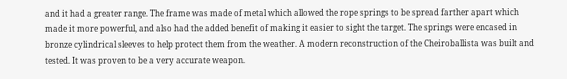and it had a greater range. The frame was made of metal which allowed the rope springs to be spread farther apart which made it more powerful, and also had the added benefit of making it easier to sight the target. The springs were encased in bronze cylindrical sleeves to help protect them from the weather. A modern reconstruction of the Cheiroballista was built and tested. It was proven to be a very accurate weapon.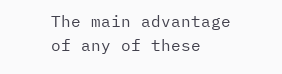The main advantage of any of these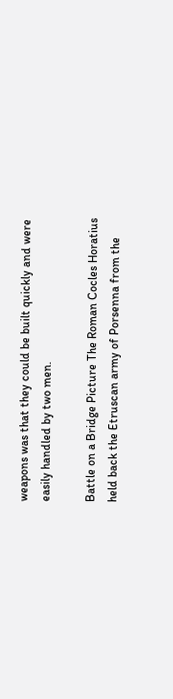weapons was that they could be built quickly and were easily handled by two men.

Battle on a Bridge Picture The Roman Cocles Horatius held back the Etruscan army of Porsenna from the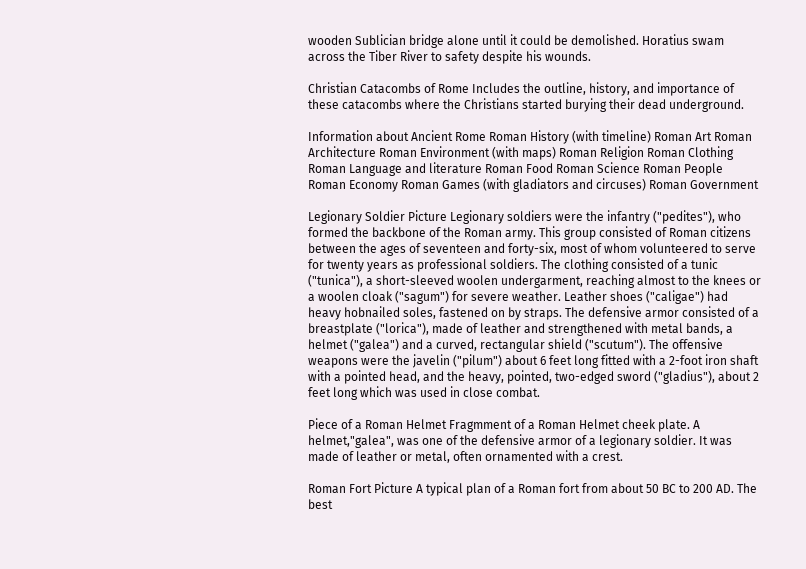wooden Sublician bridge alone until it could be demolished. Horatius swam across the Tiber River to safety despite his wounds.

Christian Catacombs of Rome Includes the outline, history, and importance of these catacombs where the Christians started burying their dead underground.

Information about Ancient Rome Roman History (with timeline) Roman Art Roman Architecture Roman Environment (with maps) Roman Religion Roman Clothing Roman Language and literature Roman Food Roman Science Roman People Roman Economy Roman Games (with gladiators and circuses) Roman Government

Legionary Soldier Picture Legionary soldiers were the infantry ("pedites"), who formed the backbone of the Roman army. This group consisted of Roman citizens between the ages of seventeen and forty-six, most of whom volunteered to serve for twenty years as professional soldiers. The clothing consisted of a tunic ("tunica"), a short-sleeved woolen undergarment, reaching almost to the knees or a woolen cloak ("sagum") for severe weather. Leather shoes ("caligae") had heavy hobnailed soles, fastened on by straps. The defensive armor consisted of a breastplate ("lorica"), made of leather and strengthened with metal bands, a helmet ("galea") and a curved, rectangular shield ("scutum"). The offensive weapons were the javelin ("pilum") about 6 feet long fitted with a 2-foot iron shaft with a pointed head, and the heavy, pointed, two-edged sword ("gladius"), about 2 feet long which was used in close combat.

Piece of a Roman Helmet Fragmment of a Roman Helmet cheek plate. A helmet,"galea", was one of the defensive armor of a legionary soldier. It was made of leather or metal, often ornamented with a crest.

Roman Fort Picture A typical plan of a Roman fort from about 50 BC to 200 AD. The best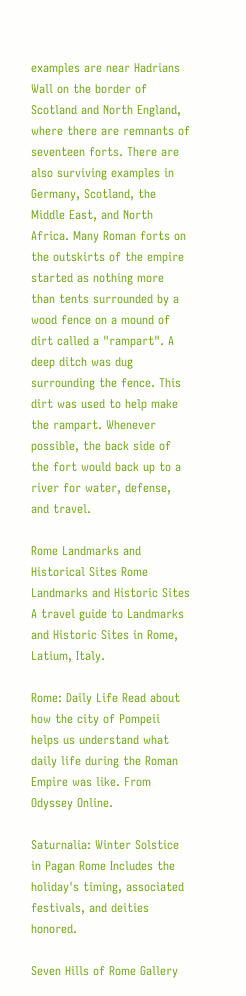examples are near Hadrians Wall on the border of Scotland and North England, where there are remnants of seventeen forts. There are also surviving examples in Germany, Scotland, the Middle East, and North Africa. Many Roman forts on the outskirts of the empire started as nothing more than tents surrounded by a wood fence on a mound of dirt called a "rampart". A deep ditch was dug surrounding the fence. This dirt was used to help make the rampart. Whenever possible, the back side of the fort would back up to a river for water, defense, and travel.

Rome Landmarks and Historical Sites Rome Landmarks and Historic Sites A travel guide to Landmarks and Historic Sites in Rome, Latium, Italy.

Rome: Daily Life Read about how the city of Pompeii helps us understand what daily life during the Roman Empire was like. From Odyssey Online.

Saturnalia: Winter Solstice in Pagan Rome Includes the holiday's timing, associated festivals, and deities honored.

Seven Hills of Rome Gallery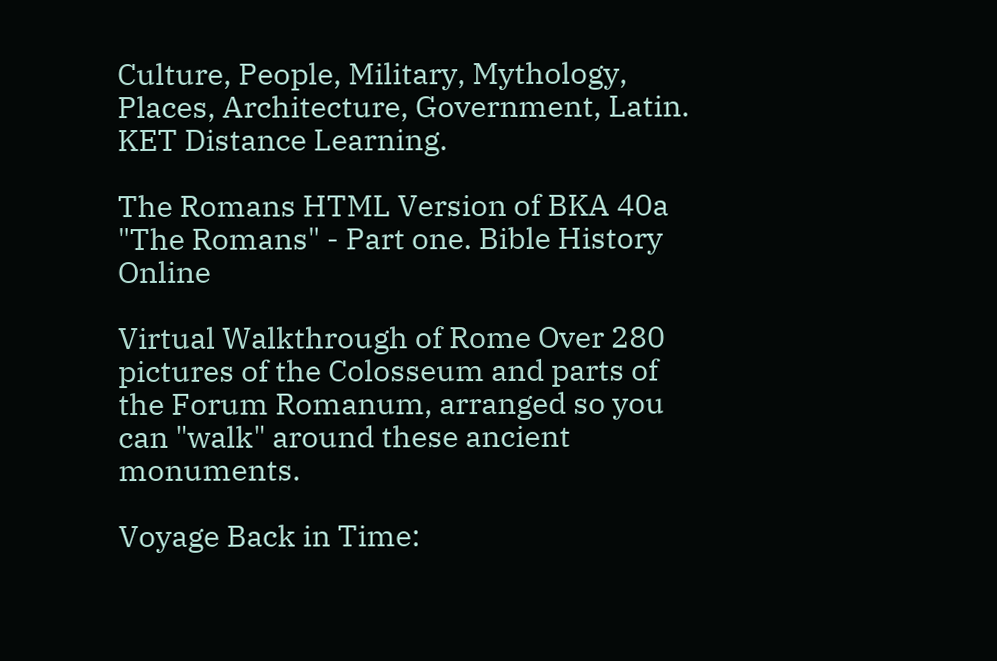Culture, People, Military, Mythology, Places, Architecture, Government, Latin. KET Distance Learning.

The Romans HTML Version of BKA 40a "The Romans" - Part one. Bible History Online

Virtual Walkthrough of Rome Over 280 pictures of the Colosseum and parts of the Forum Romanum, arranged so you can "walk" around these ancient monuments.

Voyage Back in Time: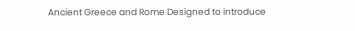Ancient Greece and Rome Designed to introduce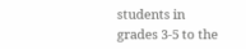students in grades 3-5 to the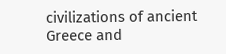civilizations of ancient Greece and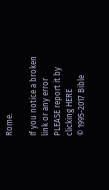Rome.

If you notice a broken link or any error PLEASE report it by clicking HERE
© 1995-2017 Bible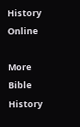History Online

More Bible History